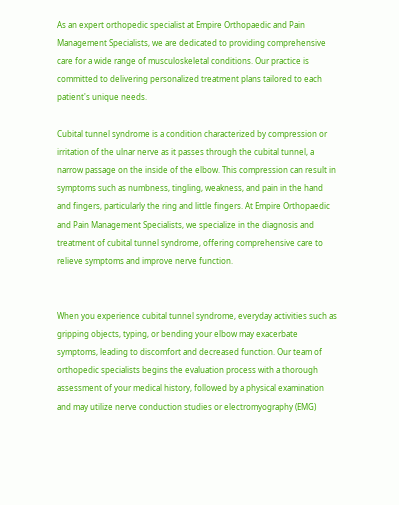As an expert orthopedic specialist at Empire Orthopaedic and Pain Management Specialists, we are dedicated to providing comprehensive care for a wide range of musculoskeletal conditions. Our practice is committed to delivering personalized treatment plans tailored to each patient's unique needs.

Cubital tunnel syndrome is a condition characterized by compression or irritation of the ulnar nerve as it passes through the cubital tunnel, a narrow passage on the inside of the elbow. This compression can result in symptoms such as numbness, tingling, weakness, and pain in the hand and fingers, particularly the ring and little fingers. At Empire Orthopaedic and Pain Management Specialists, we specialize in the diagnosis and treatment of cubital tunnel syndrome, offering comprehensive care to relieve symptoms and improve nerve function.


When you experience cubital tunnel syndrome, everyday activities such as gripping objects, typing, or bending your elbow may exacerbate symptoms, leading to discomfort and decreased function. Our team of orthopedic specialists begins the evaluation process with a thorough assessment of your medical history, followed by a physical examination and may utilize nerve conduction studies or electromyography (EMG)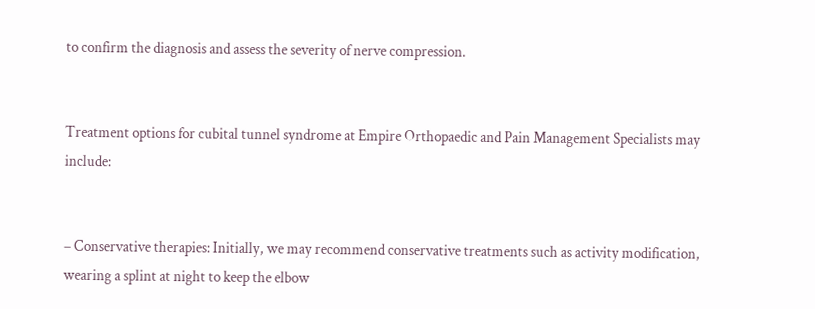to confirm the diagnosis and assess the severity of nerve compression.


Treatment options for cubital tunnel syndrome at Empire Orthopaedic and Pain Management Specialists may include:


– Conservative therapies: Initially, we may recommend conservative treatments such as activity modification, wearing a splint at night to keep the elbow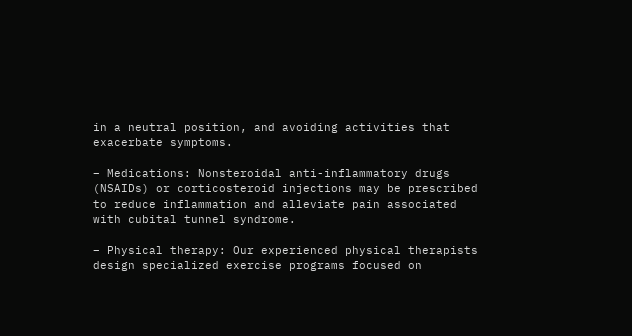in a neutral position, and avoiding activities that exacerbate symptoms.

– Medications: Nonsteroidal anti-inflammatory drugs (NSAIDs) or corticosteroid injections may be prescribed to reduce inflammation and alleviate pain associated with cubital tunnel syndrome.

– Physical therapy: Our experienced physical therapists design specialized exercise programs focused on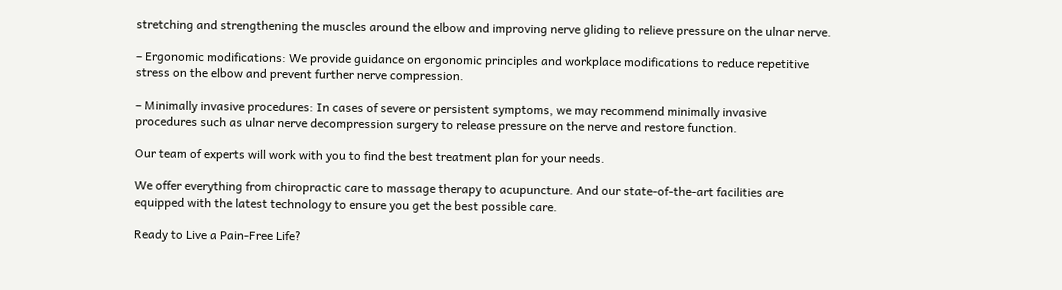stretching and strengthening the muscles around the elbow and improving nerve gliding to relieve pressure on the ulnar nerve.

– Ergonomic modifications: We provide guidance on ergonomic principles and workplace modifications to reduce repetitive stress on the elbow and prevent further nerve compression.

– Minimally invasive procedures: In cases of severe or persistent symptoms, we may recommend minimally invasive procedures such as ulnar nerve decompression surgery to release pressure on the nerve and restore function.

Our team of experts will work with you to find the best treatment plan for your needs.

We offer everything from chiropractic care to massage therapy to acupuncture. And our state-of-the-art facilities are equipped with the latest technology to ensure you get the best possible care.

Ready to Live a Pain-Free Life?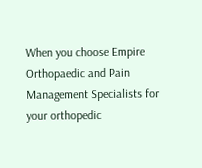When you choose Empire Orthopaedic and Pain Management Specialists for your orthopedic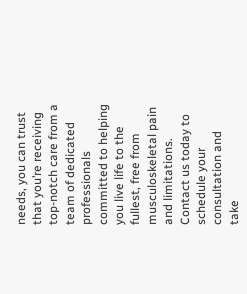needs, you can trust that you’re receiving top-notch care from a team of dedicated professionals committed to helping you live life to the fullest, free from musculoskeletal pain and limitations. Contact us today to schedule your consultation and take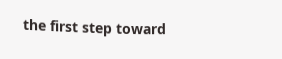the first step toward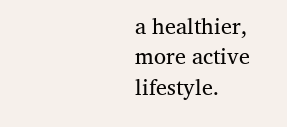a healthier, more active lifestyle.